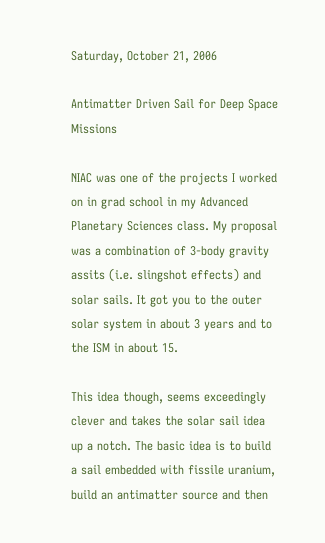Saturday, October 21, 2006

Antimatter Driven Sail for Deep Space Missions

NIAC was one of the projects I worked on in grad school in my Advanced Planetary Sciences class. My proposal was a combination of 3-body gravity assits (i.e. slingshot effects) and solar sails. It got you to the outer solar system in about 3 years and to the ISM in about 15.

This idea though, seems exceedingly clever and takes the solar sail idea up a notch. The basic idea is to build a sail embedded with fissile uranium, build an antimatter source and then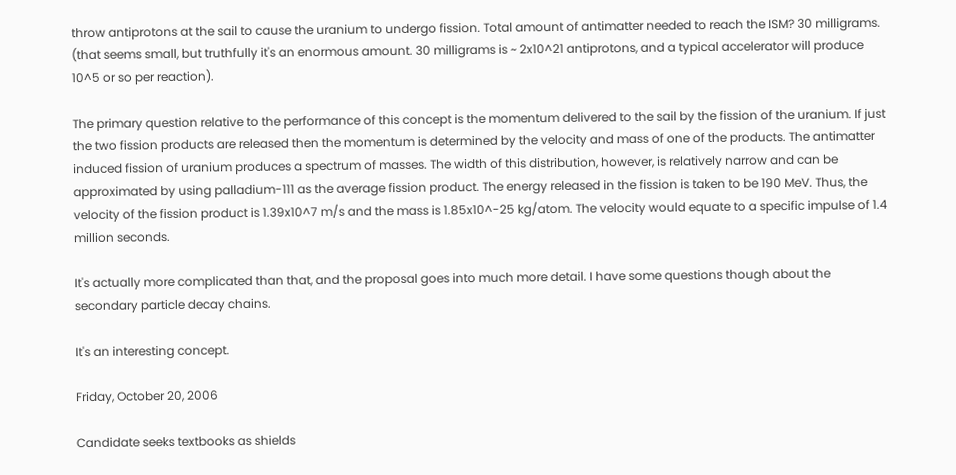throw antiprotons at the sail to cause the uranium to undergo fission. Total amount of antimatter needed to reach the ISM? 30 milligrams. (that seems small, but truthfully it's an enormous amount. 30 milligrams is ~ 2x10^21 antiprotons, and a typical accelerator will produce 10^5 or so per reaction).

The primary question relative to the performance of this concept is the momentum delivered to the sail by the fission of the uranium. If just the two fission products are released then the momentum is determined by the velocity and mass of one of the products. The antimatter induced fission of uranium produces a spectrum of masses. The width of this distribution, however, is relatively narrow and can be approximated by using palladium-111 as the average fission product. The energy released in the fission is taken to be 190 MeV. Thus, the velocity of the fission product is 1.39x10^7 m/s and the mass is 1.85x10^-25 kg/atom. The velocity would equate to a specific impulse of 1.4 million seconds.

It's actually more complicated than that, and the proposal goes into much more detail. I have some questions though about the secondary particle decay chains.

It's an interesting concept.

Friday, October 20, 2006

Candidate seeks textbooks as shields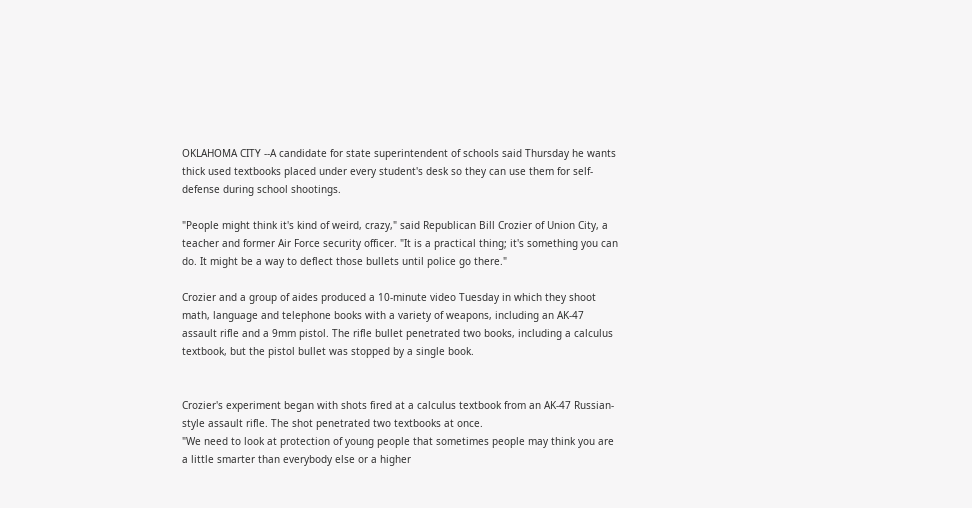OKLAHOMA CITY --A candidate for state superintendent of schools said Thursday he wants thick used textbooks placed under every student's desk so they can use them for self-defense during school shootings.

"People might think it's kind of weird, crazy," said Republican Bill Crozier of Union City, a teacher and former Air Force security officer. "It is a practical thing; it's something you can do. It might be a way to deflect those bullets until police go there."

Crozier and a group of aides produced a 10-minute video Tuesday in which they shoot math, language and telephone books with a variety of weapons, including an AK-47 assault rifle and a 9mm pistol. The rifle bullet penetrated two books, including a calculus textbook, but the pistol bullet was stopped by a single book.


Crozier's experiment began with shots fired at a calculus textbook from an AK-47 Russian-style assault rifle. The shot penetrated two textbooks at once.
"We need to look at protection of young people that sometimes people may think you are a little smarter than everybody else or a higher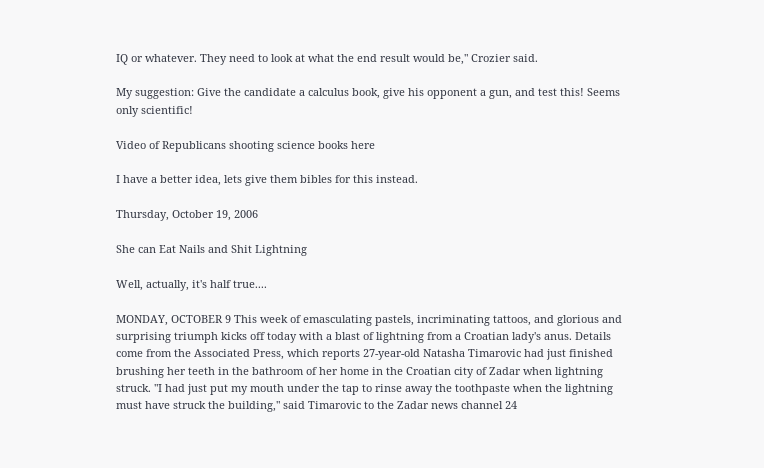IQ or whatever. They need to look at what the end result would be," Crozier said.

My suggestion: Give the candidate a calculus book, give his opponent a gun, and test this! Seems only scientific!

Video of Republicans shooting science books here

I have a better idea, lets give them bibles for this instead.

Thursday, October 19, 2006

She can Eat Nails and Shit Lightning

Well, actually, it's half true....

MONDAY, OCTOBER 9 This week of emasculating pastels, incriminating tattoos, and glorious and surprising triumph kicks off today with a blast of lightning from a Croatian lady's anus. Details come from the Associated Press, which reports 27-year-old Natasha Timarovic had just finished brushing her teeth in the bathroom of her home in the Croatian city of Zadar when lightning struck. "I had just put my mouth under the tap to rinse away the toothpaste when the lightning must have struck the building," said Timarovic to the Zadar news channel 24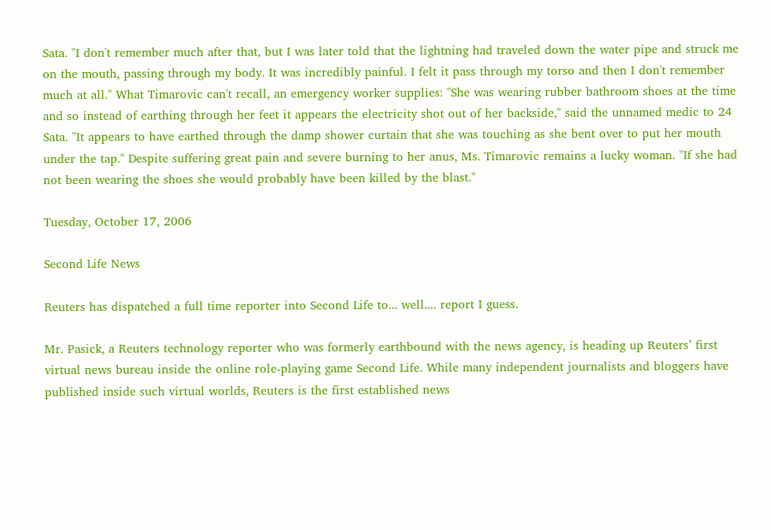Sata. "I don't remember much after that, but I was later told that the lightning had traveled down the water pipe and struck me on the mouth, passing through my body. It was incredibly painful. I felt it pass through my torso and then I don't remember much at all." What Timarovic can't recall, an emergency worker supplies: "She was wearing rubber bathroom shoes at the time and so instead of earthing through her feet it appears the electricity shot out of her backside," said the unnamed medic to 24 Sata. "It appears to have earthed through the damp shower curtain that she was touching as she bent over to put her mouth under the tap." Despite suffering great pain and severe burning to her anus, Ms. Timarovic remains a lucky woman. "If she had not been wearing the shoes she would probably have been killed by the blast."

Tuesday, October 17, 2006

Second Life News

Reuters has dispatched a full time reporter into Second Life to... well.... report I guess.

Mr. Pasick, a Reuters technology reporter who was formerly earthbound with the news agency, is heading up Reuters’ first virtual news bureau inside the online role-playing game Second Life. While many independent journalists and bloggers have published inside such virtual worlds, Reuters is the first established news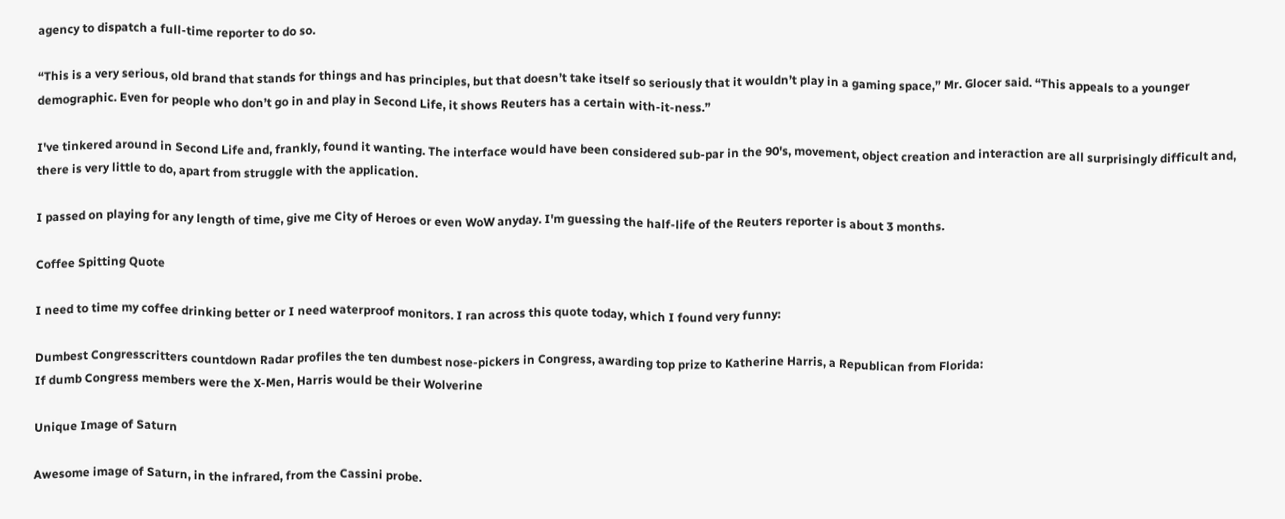agency to dispatch a full-time reporter to do so.

“This is a very serious, old brand that stands for things and has principles, but that doesn’t take itself so seriously that it wouldn’t play in a gaming space,” Mr. Glocer said. “This appeals to a younger demographic. Even for people who don’t go in and play in Second Life, it shows Reuters has a certain with-it-ness.”

I've tinkered around in Second Life and, frankly, found it wanting. The interface would have been considered sub-par in the 90's, movement, object creation and interaction are all surprisingly difficult and, there is very little to do, apart from struggle with the application.

I passed on playing for any length of time, give me City of Heroes or even WoW anyday. I'm guessing the half-life of the Reuters reporter is about 3 months.

Coffee Spitting Quote

I need to time my coffee drinking better or I need waterproof monitors. I ran across this quote today, which I found very funny:

Dumbest Congresscritters countdown Radar profiles the ten dumbest nose-pickers in Congress, awarding top prize to Katherine Harris, a Republican from Florida:
If dumb Congress members were the X-Men, Harris would be their Wolverine

Unique Image of Saturn

Awesome image of Saturn, in the infrared, from the Cassini probe.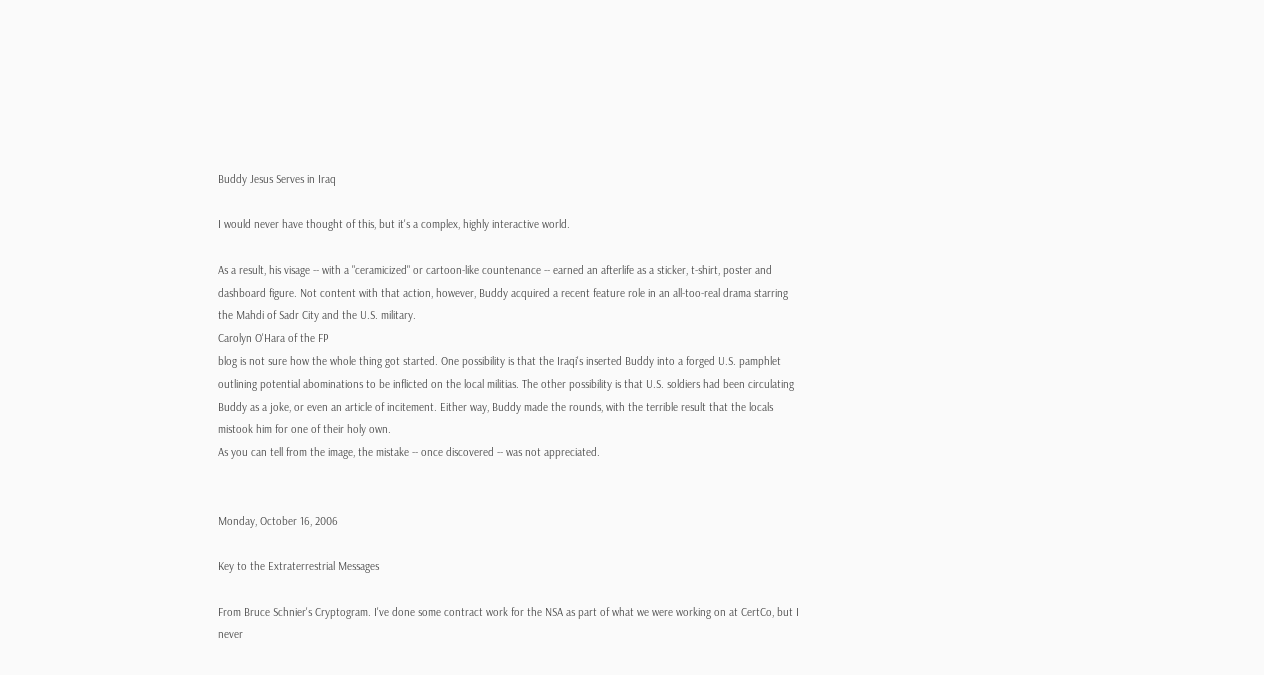Buddy Jesus Serves in Iraq

I would never have thought of this, but it's a complex, highly interactive world.

As a result, his visage -- with a "ceramicized" or cartoon-like countenance -- earned an afterlife as a sticker, t-shirt, poster and dashboard figure. Not content with that action, however, Buddy acquired a recent feature role in an all-too-real drama starring the Mahdi of Sadr City and the U.S. military.
Carolyn O'Hara of the FP
blog is not sure how the whole thing got started. One possibility is that the Iraqi's inserted Buddy into a forged U.S. pamphlet outlining potential abominations to be inflicted on the local militias. The other possibility is that U.S. soldiers had been circulating Buddy as a joke, or even an article of incitement. Either way, Buddy made the rounds, with the terrible result that the locals mistook him for one of their holy own.
As you can tell from the image, the mistake -- once discovered -- was not appreciated.


Monday, October 16, 2006

Key to the Extraterrestrial Messages

From Bruce Schnier's Cryptogram. I've done some contract work for the NSA as part of what we were working on at CertCo, but I never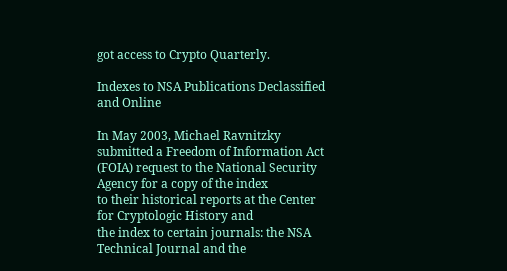got access to Crypto Quarterly.

Indexes to NSA Publications Declassified and Online

In May 2003, Michael Ravnitzky submitted a Freedom of Information Act
(FOIA) request to the National Security Agency for a copy of the index
to their historical reports at the Center for Cryptologic History and
the index to certain journals: the NSA Technical Journal and the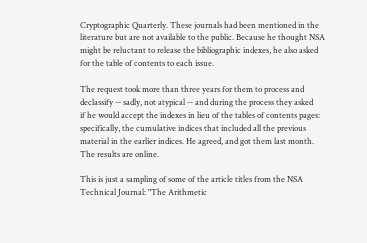Cryptographic Quarterly. These journals had been mentioned in the
literature but are not available to the public. Because he thought NSA
might be reluctant to release the bibliographic indexes, he also asked
for the table of contents to each issue.

The request took more than three years for them to process and
declassify -- sadly, not atypical -- and during the process they asked
if he would accept the indexes in lieu of the tables of contents pages:
specifically, the cumulative indices that included all the previous
material in the earlier indices. He agreed, and got them last month.
The results are online.

This is just a sampling of some of the article titles from the NSA
Technical Journal: "The Arithmetic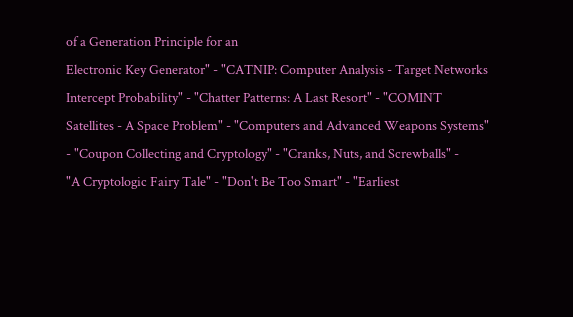of a Generation Principle for an
Electronic Key Generator" - "CATNIP: Computer Analysis - Target Networks
Intercept Probability" - "Chatter Patterns: A Last Resort" - "COMINT
Satellites - A Space Problem" - "Computers and Advanced Weapons Systems"
- "Coupon Collecting and Cryptology" - "Cranks, Nuts, and Screwballs" -
"A Cryptologic Fairy Tale" - "Don't Be Too Smart" - "Earliest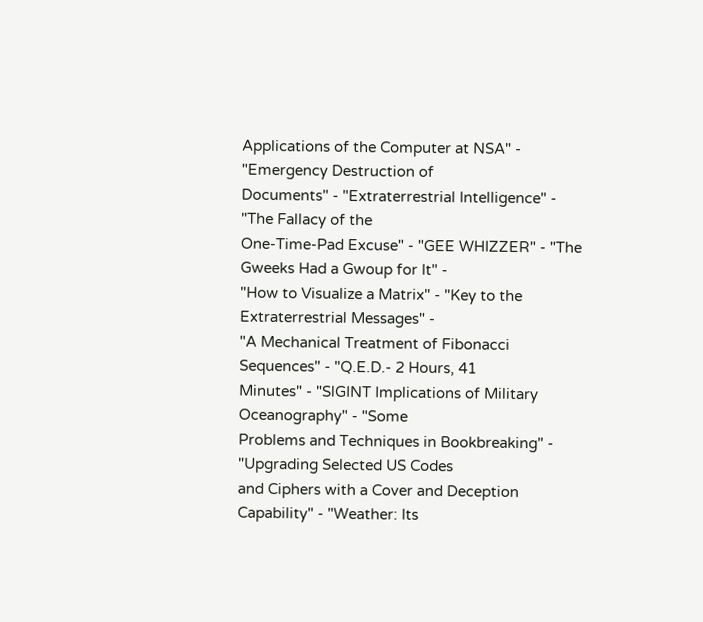Applications of the Computer at NSA" - "Emergency Destruction of
Documents" - "Extraterrestrial Intelligence" - "The Fallacy of the
One-Time-Pad Excuse" - "GEE WHIZZER" - "The Gweeks Had a Gwoup for It" -
"How to Visualize a Matrix" - "Key to the Extraterrestrial Messages" -
"A Mechanical Treatment of Fibonacci Sequences" - "Q.E.D.- 2 Hours, 41
Minutes" - "SlGINT Implications of Military Oceanography" - "Some
Problems and Techniques in Bookbreaking" - "Upgrading Selected US Codes
and Ciphers with a Cover and Deception Capability" - "Weather: Its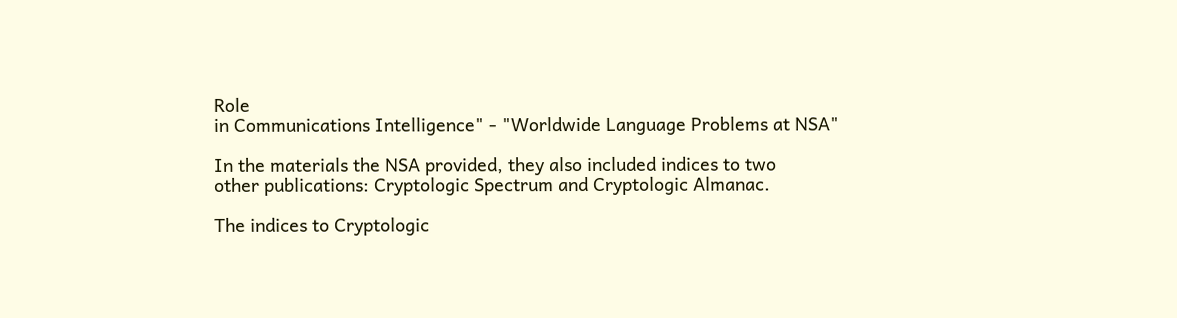Role
in Communications Intelligence" - "Worldwide Language Problems at NSA"

In the materials the NSA provided, they also included indices to two
other publications: Cryptologic Spectrum and Cryptologic Almanac.

The indices to Cryptologic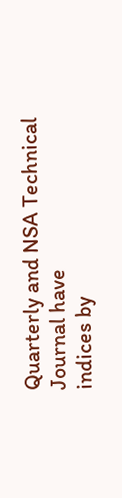Quarterly and NSA Technical Journal have
indices by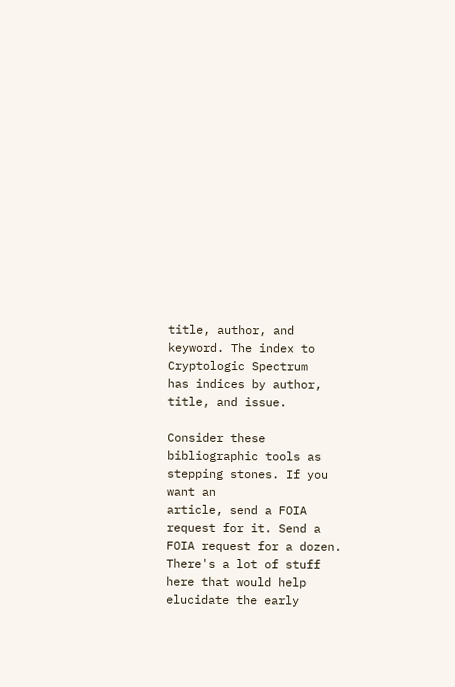title, author, and keyword. The index to Cryptologic Spectrum
has indices by author, title, and issue.

Consider these bibliographic tools as stepping stones. If you want an
article, send a FOIA request for it. Send a FOIA request for a dozen.
There's a lot of stuff here that would help elucidate the early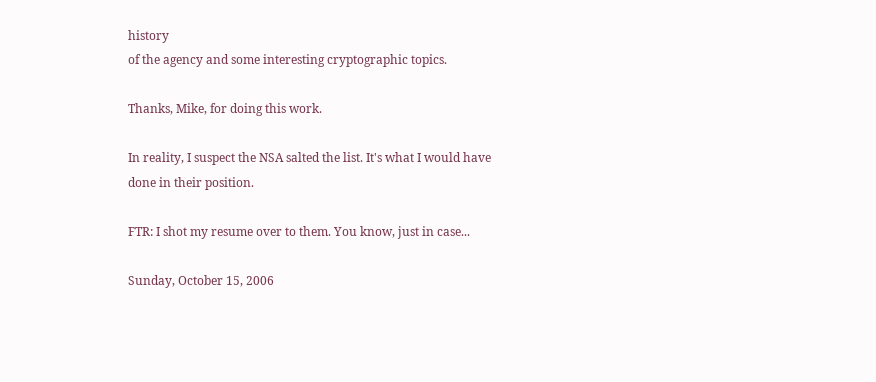history
of the agency and some interesting cryptographic topics.

Thanks, Mike, for doing this work.

In reality, I suspect the NSA salted the list. It's what I would have done in their position.

FTR: I shot my resume over to them. You know, just in case...

Sunday, October 15, 2006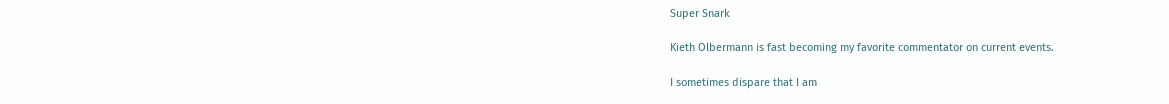Super Snark

Kieth Olbermann is fast becoming my favorite commentator on current events.

I sometimes dispare that I am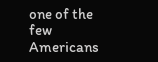one of the few Americans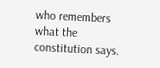who remembers what the constitution says.